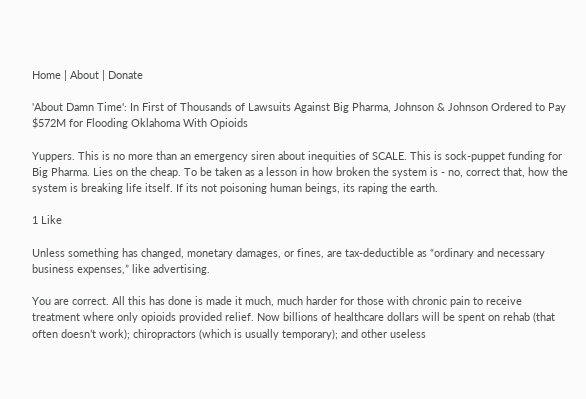Home | About | Donate

'About Damn Time': In First of Thousands of Lawsuits Against Big Pharma, Johnson & Johnson Ordered to Pay $572M for Flooding Oklahoma With Opioids

Yuppers. This is no more than an emergency siren about inequities of SCALE. This is sock-puppet funding for Big Pharma. Lies on the cheap. To be taken as a lesson in how broken the system is - no, correct that, how the system is breaking life itself. If its not poisoning human beings, its raping the earth.

1 Like

Unless something has changed, monetary damages, or fines, are tax-deductible as “ordinary and necessary business expenses,” like advertising.

You are correct. All this has done is made it much, much harder for those with chronic pain to receive treatment where only opioids provided relief. Now billions of healthcare dollars will be spent on rehab (that often doesn’t work); chiropractors (which is usually temporary); and other useless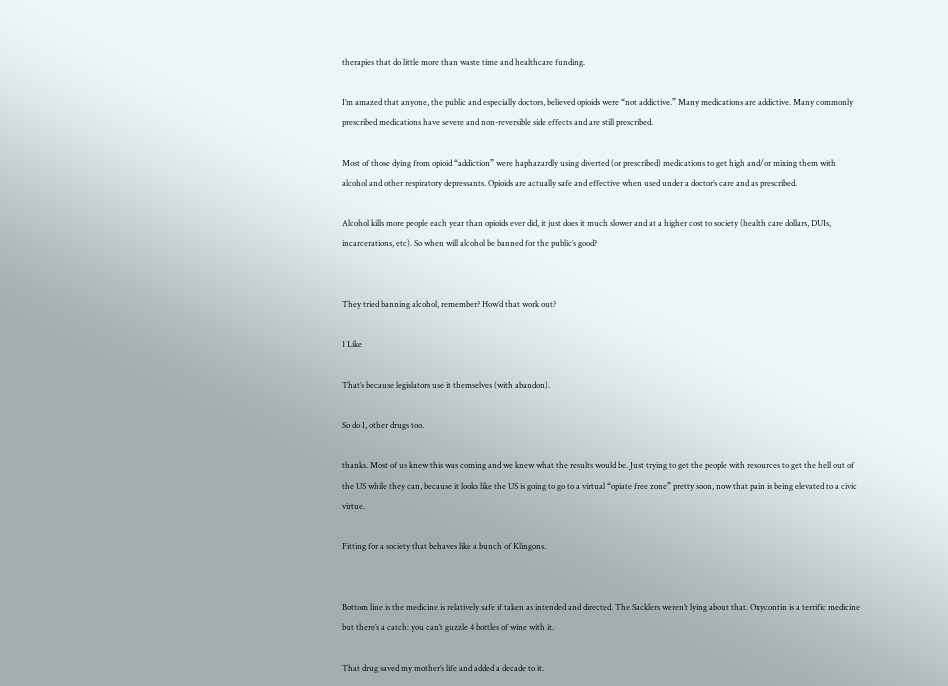therapies that do little more than waste time and healthcare funding.

I’m amazed that anyone, the public and especially doctors, believed opioids were “not addictive.” Many medications are addictive. Many commonly prescribed medications have severe and non-reversible side effects and are still prescribed.

Most of those dying from opioid “addiction” were haphazardly using diverted (or prescribed) medications to get high and/or mixing them with alcohol and other respiratory depressants. Opioids are actually safe and effective when used under a doctor’s care and as prescribed.

Alcohol kills more people each year than opioids ever did, it just does it much slower and at a higher cost to society (health care dollars, DUIs, incarcerations, etc). So when will alcohol be banned for the public’s good?


They tried banning alcohol, remember? How’d that work out?

1 Like

That’s because legislators use it themselves (with abandon).

So do I, other drugs too.

thanks. Most of us knew this was coming and we knew what the results would be. Just trying to get the people with resources to get the hell out of the US while they can, because it looks like the US is going to go to a virtual “opiate free zone” pretty soon, now that pain is being elevated to a civic virtue.

Fitting for a society that behaves like a bunch of Klingons.


Bottom line is the medicine is relatively safe if taken as intended and directed. The Sacklers weren’t lying about that. Oxycontin is a terrific medicine but there’s a catch: you can’t guzzle 4 bottles of wine with it.

That drug saved my mother’s life and added a decade to it.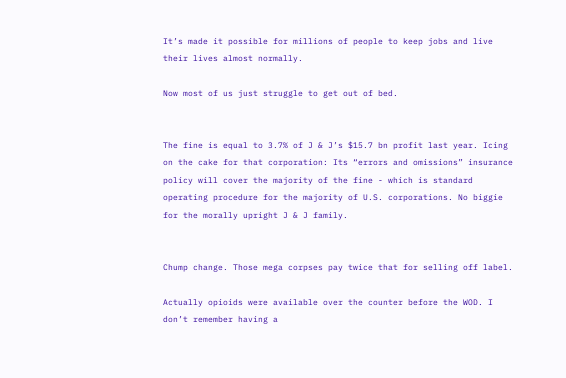It’s made it possible for millions of people to keep jobs and live their lives almost normally.

Now most of us just struggle to get out of bed.


The fine is equal to 3.7% of J & J’s $15.7 bn profit last year. Icing on the cake for that corporation: Its “errors and omissions” insurance policy will cover the majority of the fine - which is standard operating procedure for the majority of U.S. corporations. No biggie for the morally upright J & J family.


Chump change. Those mega corpses pay twice that for selling off label.

Actually opioids were available over the counter before the WOD. I don’t remember having a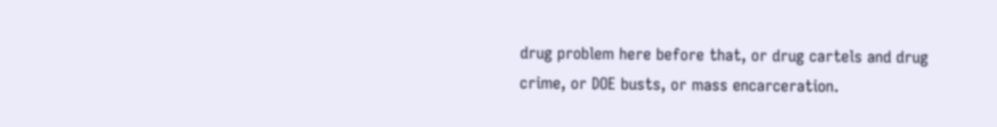drug problem here before that, or drug cartels and drug crime, or DOE busts, or mass encarceration.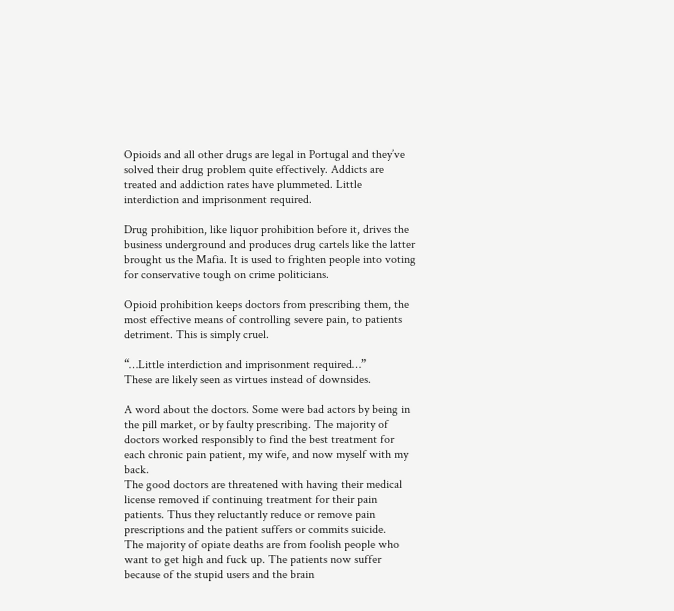Opioids and all other drugs are legal in Portugal and they’ve solved their drug problem quite effectively. Addicts are treated and addiction rates have plummeted. Little interdiction and imprisonment required.

Drug prohibition, like liquor prohibition before it, drives the business underground and produces drug cartels like the latter brought us the Mafia. It is used to frighten people into voting for conservative tough on crime politicians.

Opioid prohibition keeps doctors from prescribing them, the most effective means of controlling severe pain, to patients detriment. This is simply cruel.

“…Little interdiction and imprisonment required…”
These are likely seen as virtues instead of downsides.

A word about the doctors. Some were bad actors by being in the pill market, or by faulty prescribing. The majority of doctors worked responsibly to find the best treatment for each chronic pain patient, my wife, and now myself with my back.
The good doctors are threatened with having their medical license removed if continuing treatment for their pain patients. Thus they reluctantly reduce or remove pain prescriptions and the patient suffers or commits suicide.
The majority of opiate deaths are from foolish people who want to get high and fuck up. The patients now suffer because of the stupid users and the brain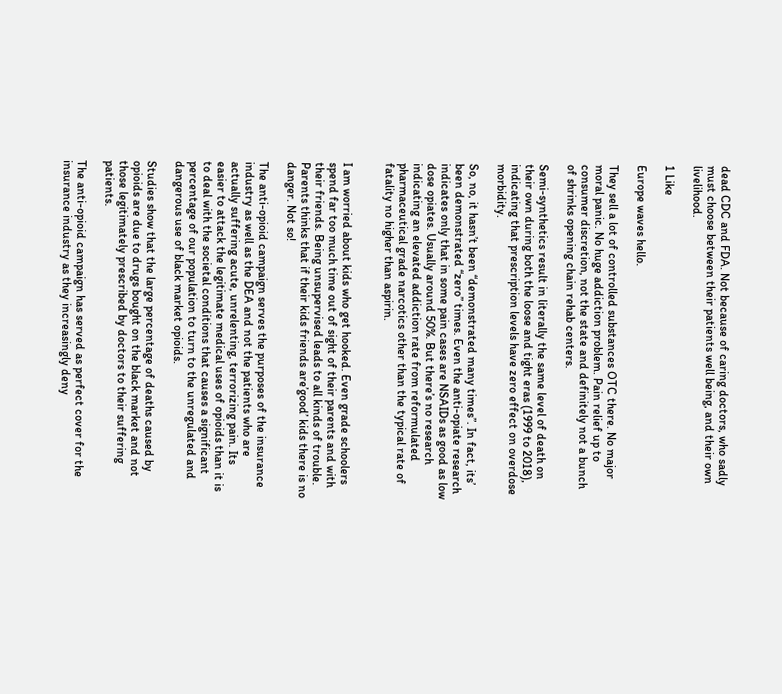dead CDC and FDA. Not because of caring doctors, who sadly must choose between their patients well being, and their own livelihood.

1 Like

Europe waves hello.

They sell a lot of controlled substances OTC there. No major moral panic. No huge addiction problem. Pain relief up to consumer discretion, not the state and definitely not a bunch of shrinks opening chain rehab centers.

Semi-synthetics result in literally the same level of death on their own during both the loose and tight eras (1999 to 2018), indicating that prescription levels have zero effect on overdose morbidity.

So, no, it hasn’t been “demonstrated many times”. In fact, its’ been demonstrated “zero” times. Even the anti-opiate research indicates only that in some pain cases are NSAIDs as good as low dose opiates. Usually around 50%. But there’s no research indicating an elevated addiction rate from reformulated pharmaceutical grade narcotics other than the typical rate of fatality no higher than aspirin.


I am worried about kids who get hooked. Even grade schoolers spend far too much time out of sight of their parents and with their friends. Being unsupervised leads to all kinds of trouble. Parents thinks that if their kids friends are’good’ kids there is no danger. Not so!

The anti-opioid campaign serves the purposes of the insurance industry as well as the DEA and not the patients who are actually suffering acute, unrelenting, terrorizing pain. Its easier to attack the legitimate medical uses of opioids than it is to deal with the societal conditions that causes a significant percentage of our population to turn to the unregulated and dangerous use of black market opioids.

Studies show that the large percentage of deaths caused by opioids are due to drugs bought on the black market and not those legitimately prescribed by doctors to their suffering patients.

The anti-opioid campaign has served as perfect cover for the insurance industry as they increasingly deny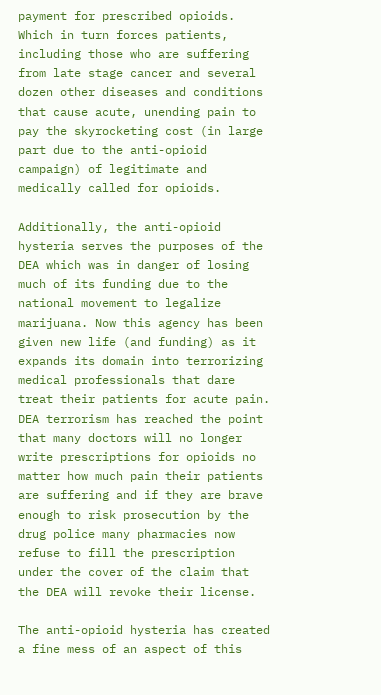payment for prescribed opioids. Which in turn forces patients, including those who are suffering from late stage cancer and several dozen other diseases and conditions that cause acute, unending pain to pay the skyrocketing cost (in large part due to the anti-opioid campaign) of legitimate and medically called for opioids.

Additionally, the anti-opioid hysteria serves the purposes of the DEA which was in danger of losing much of its funding due to the national movement to legalize marijuana. Now this agency has been given new life (and funding) as it expands its domain into terrorizing medical professionals that dare treat their patients for acute pain. DEA terrorism has reached the point that many doctors will no longer write prescriptions for opioids no matter how much pain their patients are suffering and if they are brave enough to risk prosecution by the drug police many pharmacies now refuse to fill the prescription under the cover of the claim that the DEA will revoke their license.

The anti-opioid hysteria has created a fine mess of an aspect of this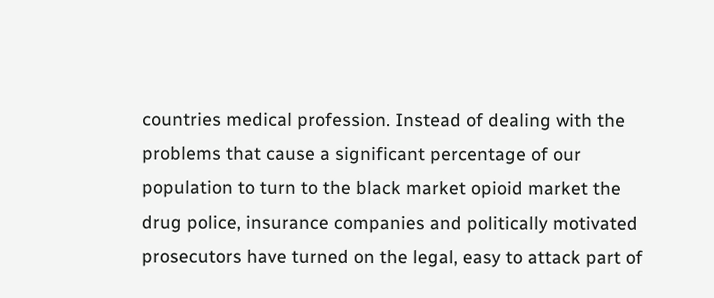countries medical profession. Instead of dealing with the problems that cause a significant percentage of our population to turn to the black market opioid market the drug police, insurance companies and politically motivated prosecutors have turned on the legal, easy to attack part of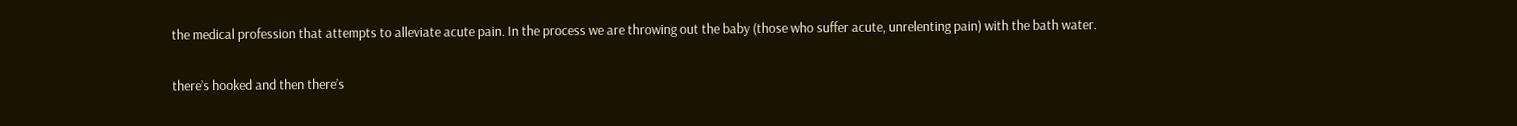the medical profession that attempts to alleviate acute pain. In the process we are throwing out the baby (those who suffer acute, unrelenting pain) with the bath water.

there’s hooked and then there’s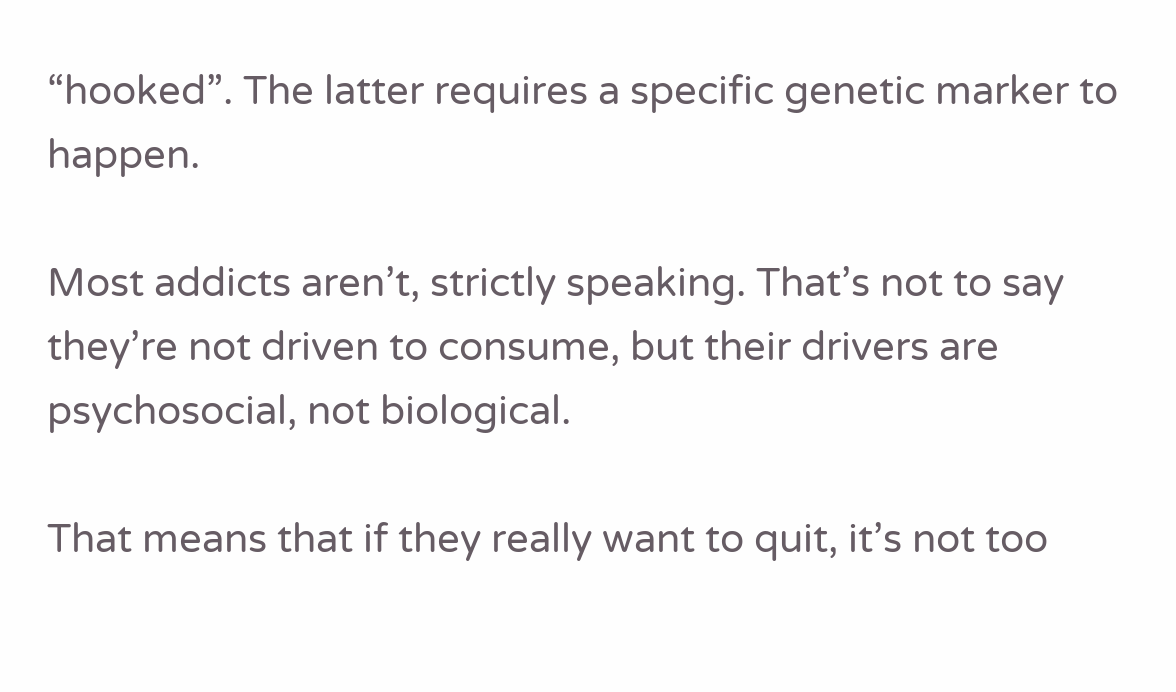“hooked”. The latter requires a specific genetic marker to happen.

Most addicts aren’t, strictly speaking. That’s not to say they’re not driven to consume, but their drivers are psychosocial, not biological.

That means that if they really want to quit, it’s not too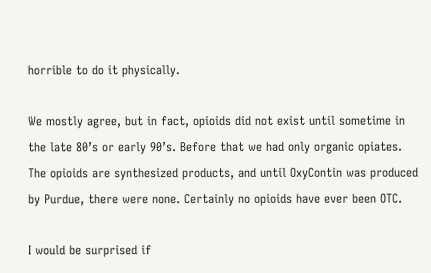horrible to do it physically.

We mostly agree, but in fact, opioids did not exist until sometime in the late 80’s or early 90’s. Before that we had only organic opiates. The opioids are synthesized products, and until OxyContin was produced by Purdue, there were none. Certainly no opioids have ever been OTC.

I would be surprised if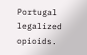Portugal legalized opioids.